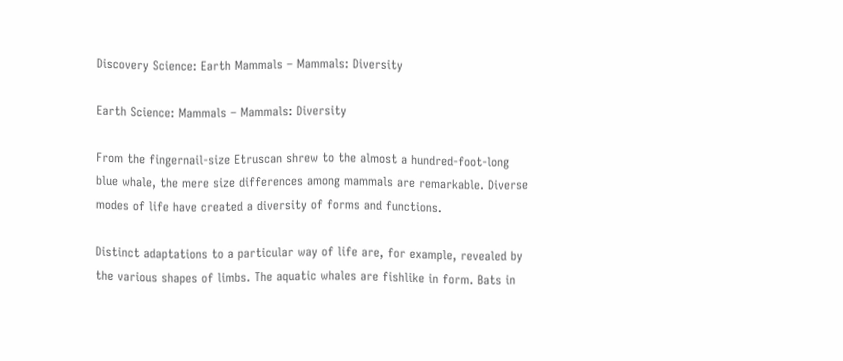Discovery Science: Earth Mammals – Mammals: Diversity

Earth Science: Mammals – Mammals: Diversity

From the fingernail-size Etruscan shrew to the almost a hundred-foot-long blue whale, the mere size differences among mammals are remarkable. Diverse modes of life have created a diversity of forms and functions.

Distinct adaptations to a particular way of life are, for example, revealed by the various shapes of limbs. The aquatic whales are fishlike in form. Bats in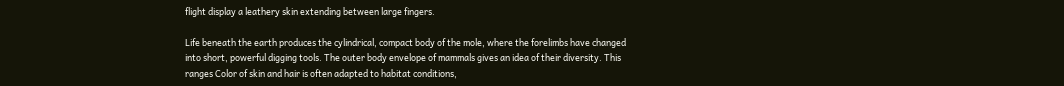flight display a leathery skin extending between large fingers.

Life beneath the earth produces the cylindrical, compact body of the mole, where the forelimbs have changed into short, powerful digging tools. The outer body envelope of mammals gives an idea of their diversity. This ranges Color of skin and hair is often adapted to habitat conditions,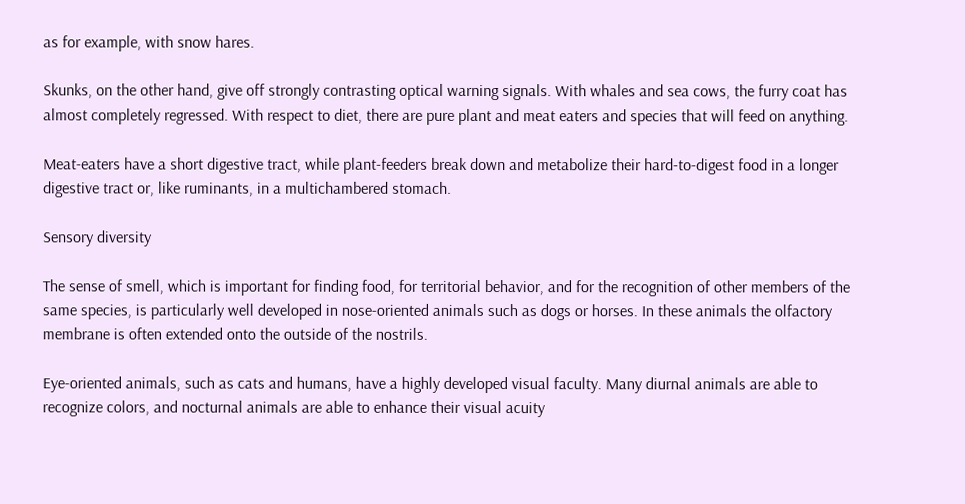as for example, with snow hares.

Skunks, on the other hand, give off strongly contrasting optical warning signals. With whales and sea cows, the furry coat has almost completely regressed. With respect to diet, there are pure plant and meat eaters and species that will feed on anything.

Meat-eaters have a short digestive tract, while plant-feeders break down and metabolize their hard-to-digest food in a longer digestive tract or, like ruminants, in a multichambered stomach.

Sensory diversity

The sense of smell, which is important for finding food, for territorial behavior, and for the recognition of other members of the same species, is particularly well developed in nose-oriented animals such as dogs or horses. In these animals the olfactory membrane is often extended onto the outside of the nostrils.

Eye-oriented animals, such as cats and humans, have a highly developed visual faculty. Many diurnal animals are able to recognize colors, and nocturnal animals are able to enhance their visual acuity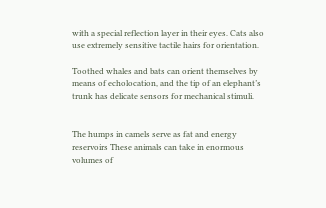with a special reflection layer in their eyes. Cats also use extremely sensitive tactile hairs for orientation.

Toothed whales and bats can orient themselves by means of echolocation, and the tip of an elephant’s trunk has delicate sensors for mechanical stimuli.


The humps in camels serve as fat and energy reservoirs These animals can take in enormous volumes of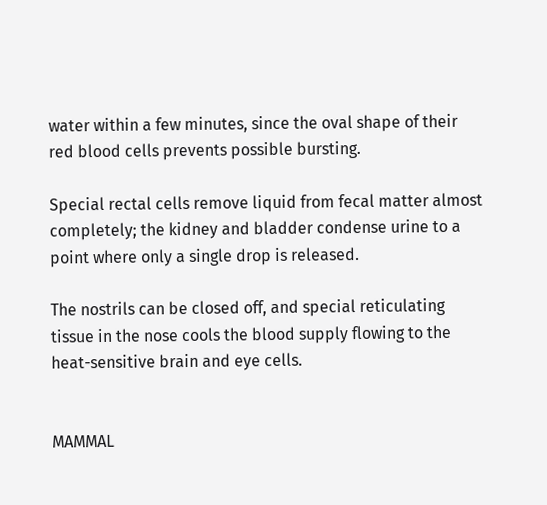water within a few minutes, since the oval shape of their red blood cells prevents possible bursting.

Special rectal cells remove liquid from fecal matter almost completely; the kidney and bladder condense urine to a point where only a single drop is released.

The nostrils can be closed off, and special reticulating tissue in the nose cools the blood supply flowing to the heat-sensitive brain and eye cells.


MAMMAL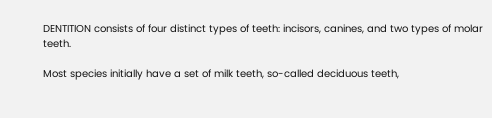DENTITION consists of four distinct types of teeth: incisors, canines, and two types of molar teeth.

Most species initially have a set of milk teeth, so-called deciduous teeth,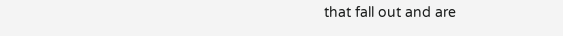that fall out and are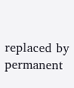replaced by permanent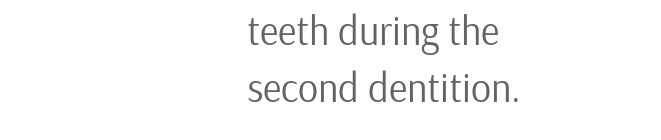teeth during the second dentition.